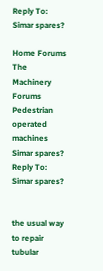Reply To: Simar spares?

Home Forums The Machinery Forums Pedestrian operated machines Simar spares? Reply To: Simar spares?


the usual way to repair tubular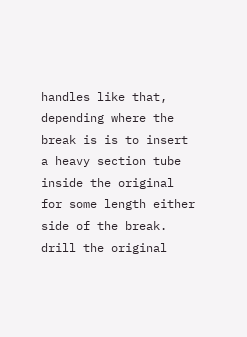handles like that, depending where the break is is to insert a heavy section tube inside the original for some length either side of the break. drill the original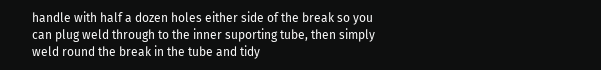handle with half a dozen holes either side of the break so you can plug weld through to the inner suporting tube, then simply weld round the break in the tube and tidy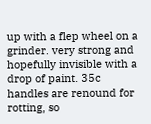up with a flep wheel on a grinder. very strong and hopefully invisible with a drop of paint. 35c handles are renound for rotting, so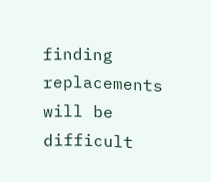finding replacements will be difficult